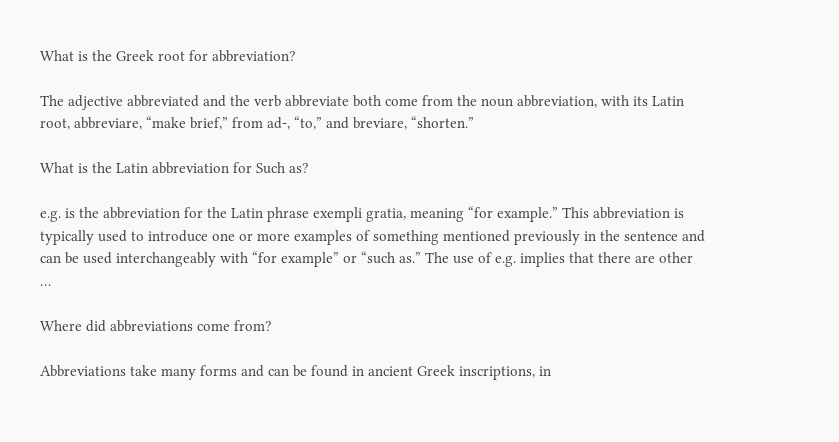What is the Greek root for abbreviation?

The adjective abbreviated and the verb abbreviate both come from the noun abbreviation, with its Latin root, abbreviare, “make brief,” from ad-, “to,” and breviare, “shorten.”

What is the Latin abbreviation for Such as?

e.g. is the abbreviation for the Latin phrase exempli gratia, meaning “for example.” This abbreviation is typically used to introduce one or more examples of something mentioned previously in the sentence and can be used interchangeably with “for example” or “such as.” The use of e.g. implies that there are other …

Where did abbreviations come from?

Abbreviations take many forms and can be found in ancient Greek inscriptions, in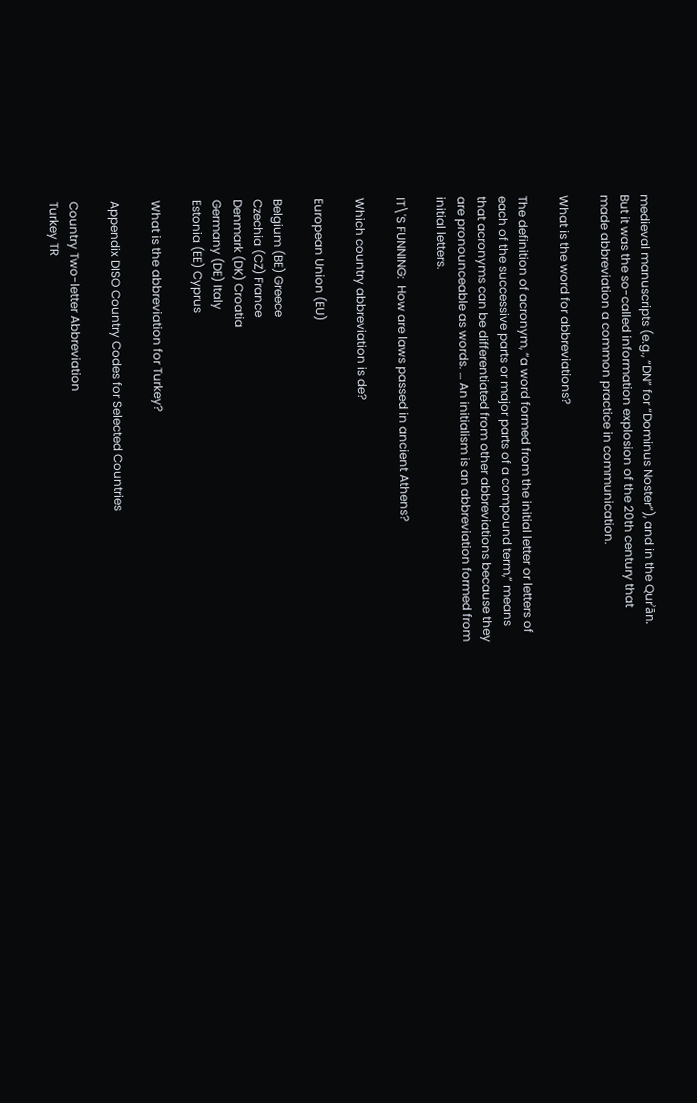medieval manuscripts (e.g., “DN” for “Dominus Noster”), and in the Qurʾān. But it was the so-called information explosion of the 20th century that made abbreviation a common practice in communication.

What is the word for abbreviations?

The definition of acronym, “a word formed from the initial letter or letters of each of the successive parts or major parts of a compound term,” means that acronyms can be differentiated from other abbreviations because they are pronounceable as words. … An initialism is an abbreviation formed from initial letters.

IT\'S FUNNING:  How are laws passed in ancient Athens?

Which country abbreviation is de?

European Union (EU)

Belgium (BE) Greece
Czechia (CZ) France
Denmark (DK) Croatia
Germany (DE) Italy
Estonia (EE) Cyprus

What is the abbreviation for Turkey?

Appendix DISO Country Codes for Selected Countries

Country Two-letter Abbreviation
Turkey TR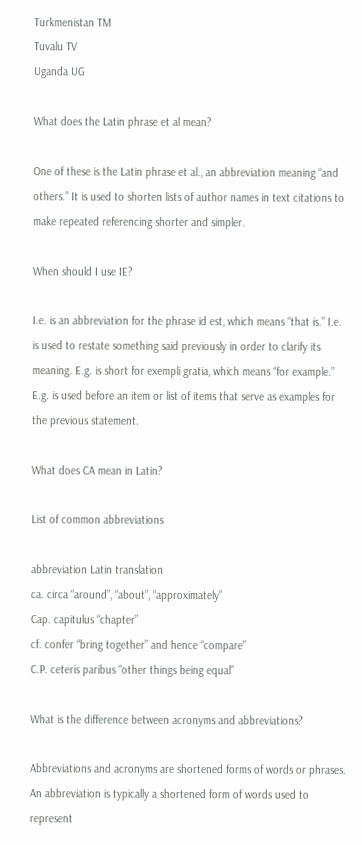Turkmenistan TM
Tuvalu TV
Uganda UG

What does the Latin phrase et al mean?

One of these is the Latin phrase et al., an abbreviation meaning “and others.” It is used to shorten lists of author names in text citations to make repeated referencing shorter and simpler.

When should I use IE?

I.e. is an abbreviation for the phrase id est, which means “that is.” I.e. is used to restate something said previously in order to clarify its meaning. E.g. is short for exempli gratia, which means “for example.” E.g. is used before an item or list of items that serve as examples for the previous statement.

What does CA mean in Latin?

List of common abbreviations

abbreviation Latin translation
ca. circa “around”, “about”, “approximately”
Cap. capitulus “chapter”
cf. confer “bring together” and hence “compare”
C.P. ceteris paribus “other things being equal”

What is the difference between acronyms and abbreviations?

Abbreviations and acronyms are shortened forms of words or phrases. An abbreviation is typically a shortened form of words used to represent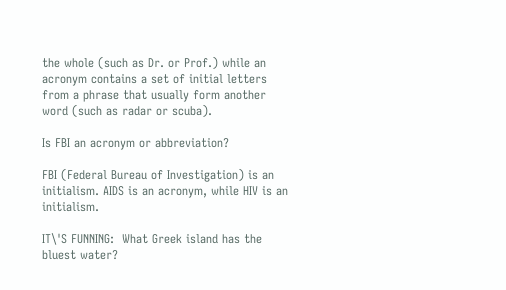the whole (such as Dr. or Prof.) while an acronym contains a set of initial letters from a phrase that usually form another word (such as radar or scuba).

Is FBI an acronym or abbreviation?

FBI (Federal Bureau of Investigation) is an initialism. AIDS is an acronym, while HIV is an initialism.

IT\'S FUNNING:  What Greek island has the bluest water?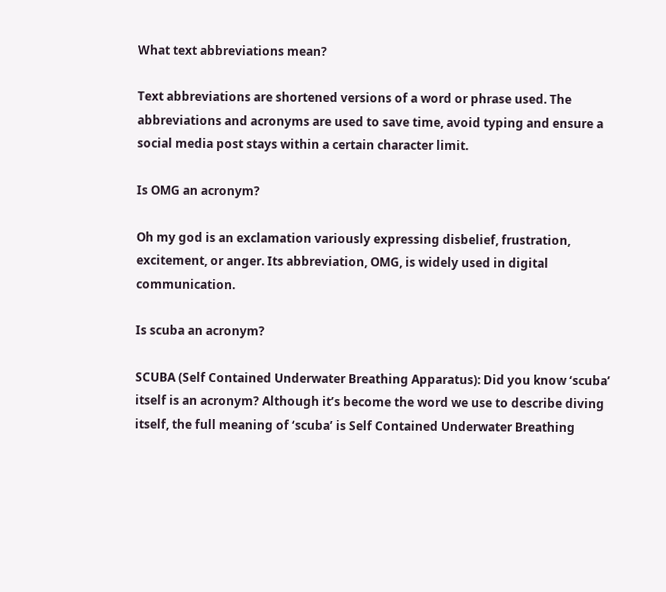What text abbreviations mean?

Text abbreviations are shortened versions of a word or phrase used. The abbreviations and acronyms are used to save time, avoid typing and ensure a social media post stays within a certain character limit.

Is OMG an acronym?

Oh my god is an exclamation variously expressing disbelief, frustration, excitement, or anger. Its abbreviation, OMG, is widely used in digital communication.

Is scuba an acronym?

SCUBA (Self Contained Underwater Breathing Apparatus): Did you know ‘scuba’ itself is an acronym? Although it’s become the word we use to describe diving itself, the full meaning of ‘scuba’ is Self Contained Underwater Breathing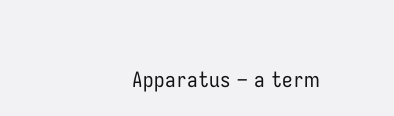Apparatus – a term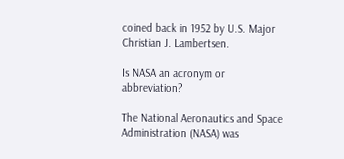coined back in 1952 by U.S. Major Christian J. Lambertsen.

Is NASA an acronym or abbreviation?

The National Aeronautics and Space Administration (NASA) was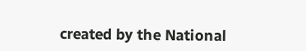created by the National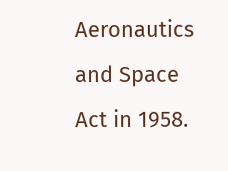Aeronautics and Space Act in 1958.